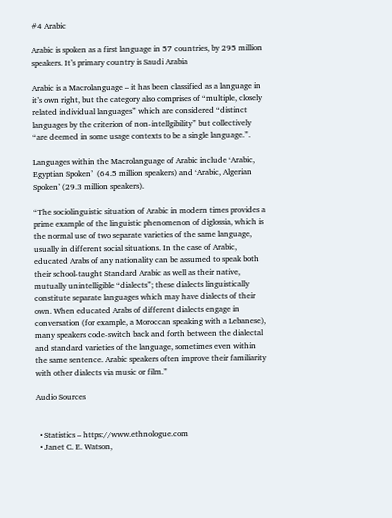#4 Arabic

Arabic is spoken as a first language in 57 countries, by 295 million speakers. It’s primary country is Saudi Arabia

Arabic is a Macrolanguage – it has been classified as a language in it’s own right, but the category also comprises of “multiple, closely related individual languages” which are considered “distinct languages by the criterion of non-intellgibility” but collectively “are deemed in some usage contexts to be a single language.”.

Languages within the Macrolanguage of Arabic include ‘Arabic, Egyptian Spoken’  (64.5 million speakers) and ‘Arabic, Algerian Spoken’ (29.3 million speakers).

“The sociolinguistic situation of Arabic in modern times provides a prime example of the linguistic phenomenon of diglossia, which is the normal use of two separate varieties of the same language, usually in different social situations. In the case of Arabic, educated Arabs of any nationality can be assumed to speak both their school-taught Standard Arabic as well as their native, mutually unintelligible “dialects”; these dialects linguistically constitute separate languages which may have dialects of their own. When educated Arabs of different dialects engage in conversation (for example, a Moroccan speaking with a Lebanese), many speakers code-switch back and forth between the dialectal and standard varieties of the language, sometimes even within the same sentence. Arabic speakers often improve their familiarity with other dialects via music or film.”

Audio Sources


  • Statistics – https://www.ethnologue.com
  • Janet C. E. Watson,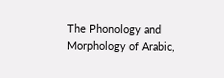The Phonology and Morphology of Arabic,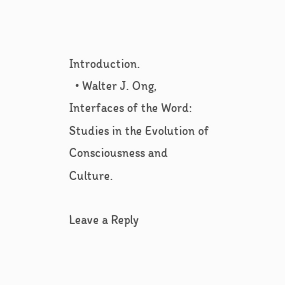Introduction.
  • Walter J. Ong, Interfaces of the Word: Studies in the Evolution of Consciousness and Culture.

Leave a Reply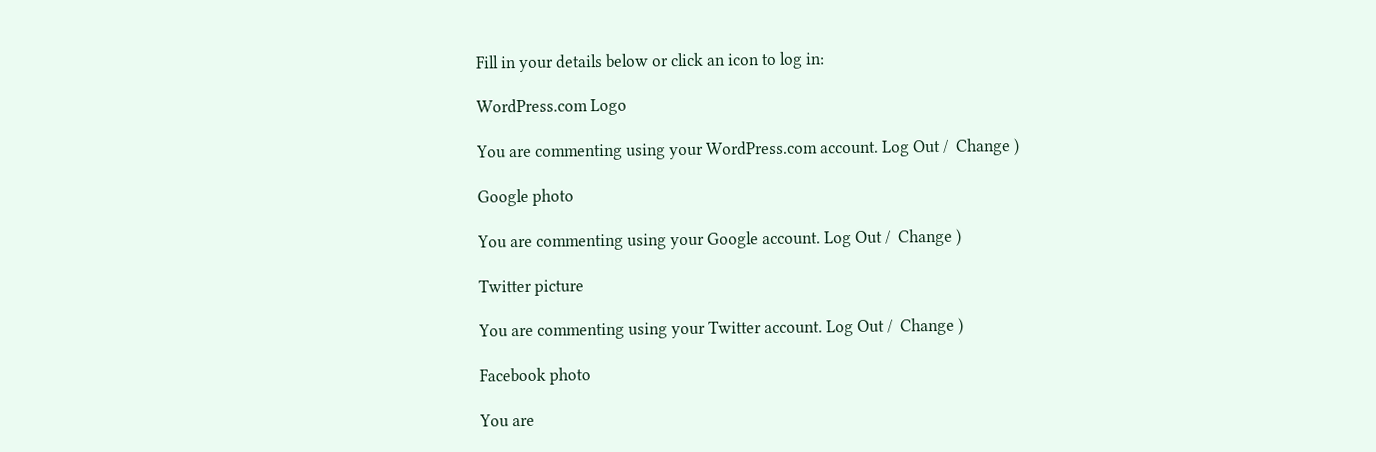Fill in your details below or click an icon to log in:

WordPress.com Logo

You are commenting using your WordPress.com account. Log Out /  Change )

Google photo

You are commenting using your Google account. Log Out /  Change )

Twitter picture

You are commenting using your Twitter account. Log Out /  Change )

Facebook photo

You are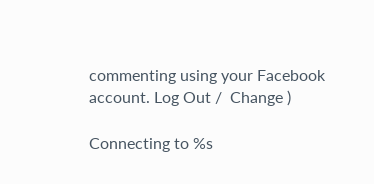commenting using your Facebook account. Log Out /  Change )

Connecting to %s